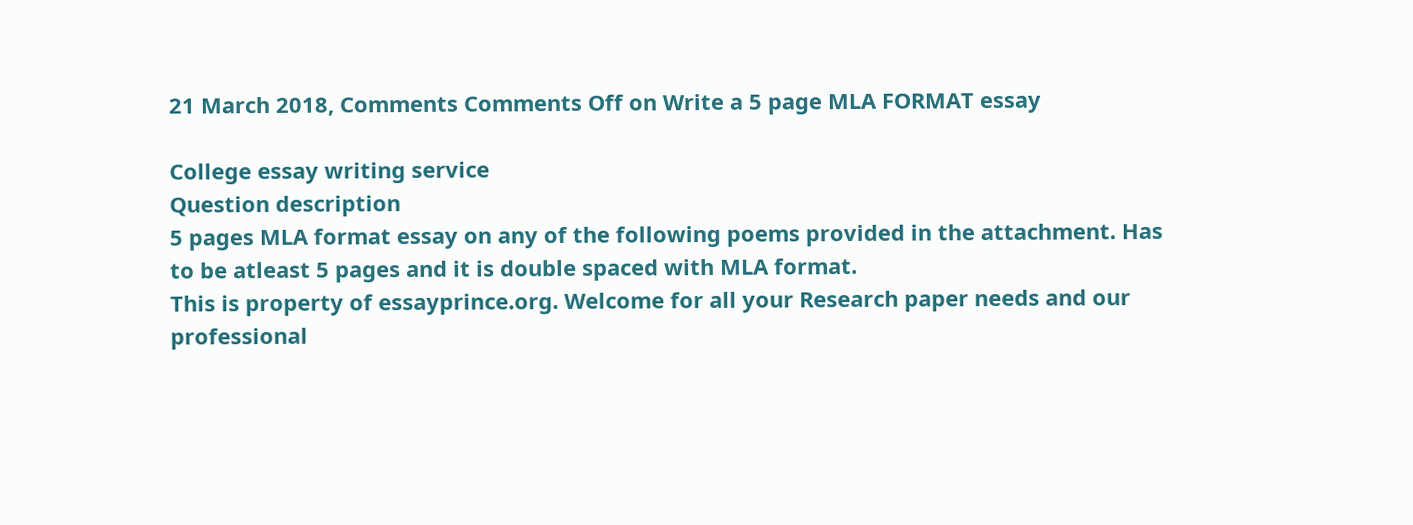21 March 2018, Comments Comments Off on Write a 5 page MLA FORMAT essay

College essay writing service
Question description
5 pages MLA format essay on any of the following poems provided in the attachment. Has to be atleast 5 pages and it is double spaced with MLA format.
This is property of essayprince.org. Welcome for all your Research paper needs and our professional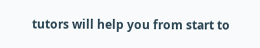tutors will help you from start to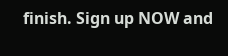finish. Sign up NOW and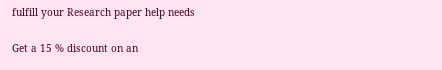fulfill your Research paper help needs

Get a 15 % discount on an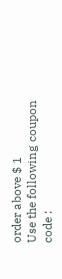order above $ 1
Use the following coupon code :